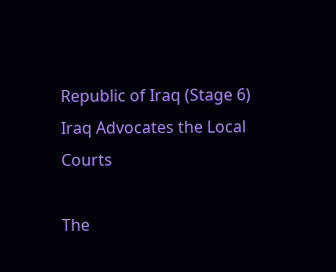Republic of Iraq (Stage 6)
Iraq Advocates the Local Courts

The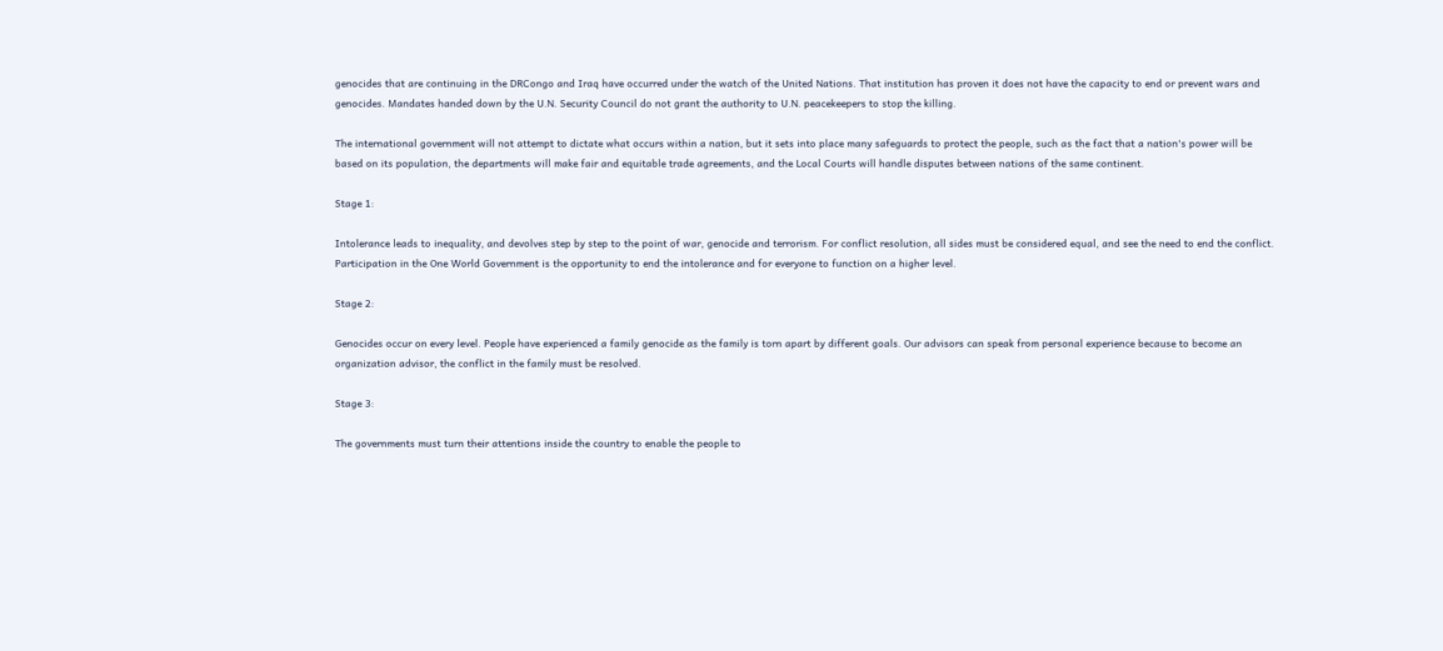genocides that are continuing in the DRCongo and Iraq have occurred under the watch of the United Nations. That institution has proven it does not have the capacity to end or prevent wars and genocides. Mandates handed down by the U.N. Security Council do not grant the authority to U.N. peacekeepers to stop the killing.

The international government will not attempt to dictate what occurs within a nation, but it sets into place many safeguards to protect the people, such as the fact that a nation's power will be based on its population, the departments will make fair and equitable trade agreements, and the Local Courts will handle disputes between nations of the same continent.

Stage 1:

Intolerance leads to inequality, and devolves step by step to the point of war, genocide and terrorism. For conflict resolution, all sides must be considered equal, and see the need to end the conflict. Participation in the One World Government is the opportunity to end the intolerance and for everyone to function on a higher level.

Stage 2:

Genocides occur on every level. People have experienced a family genocide as the family is torn apart by different goals. Our advisors can speak from personal experience because to become an organization advisor, the conflict in the family must be resolved.

Stage 3:

The governments must turn their attentions inside the country to enable the people to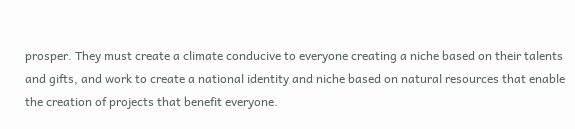prosper. They must create a climate conducive to everyone creating a niche based on their talents and gifts, and work to create a national identity and niche based on natural resources that enable the creation of projects that benefit everyone.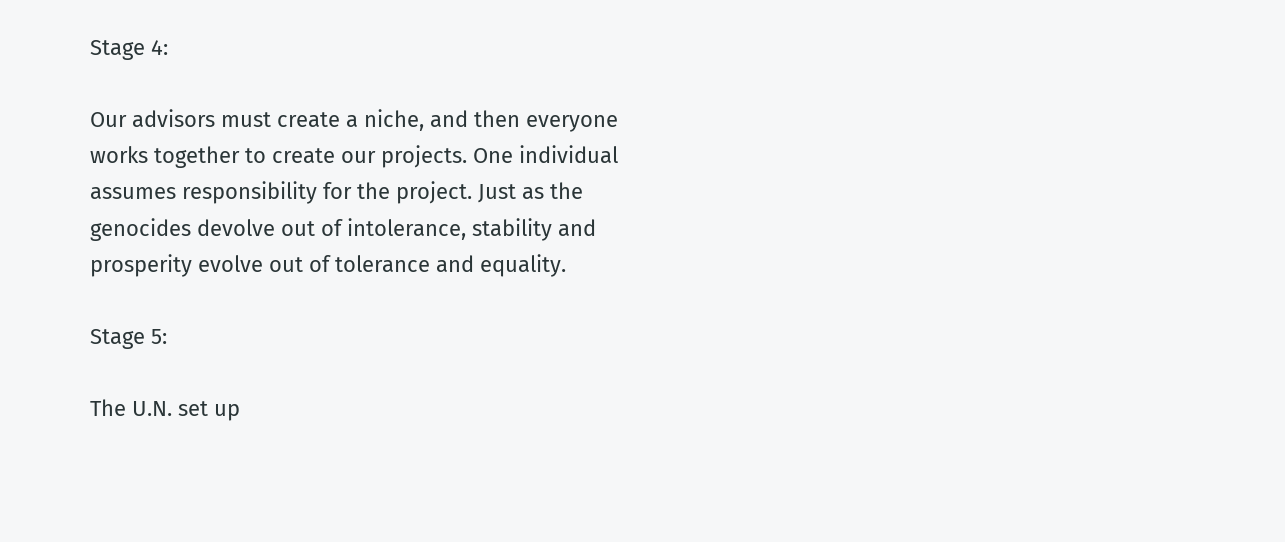Stage 4:

Our advisors must create a niche, and then everyone works together to create our projects. One individual assumes responsibility for the project. Just as the genocides devolve out of intolerance, stability and prosperity evolve out of tolerance and equality.

Stage 5:

The U.N. set up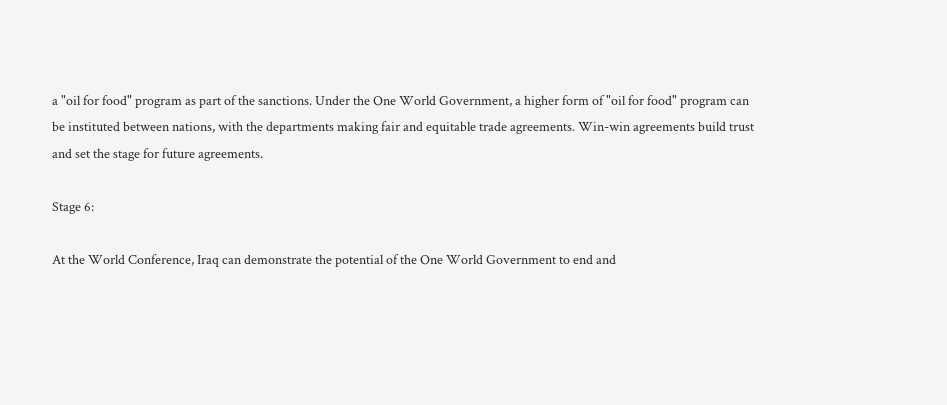a "oil for food" program as part of the sanctions. Under the One World Government, a higher form of "oil for food" program can be instituted between nations, with the departments making fair and equitable trade agreements. Win-win agreements build trust and set the stage for future agreements.

Stage 6:

At the World Conference, Iraq can demonstrate the potential of the One World Government to end and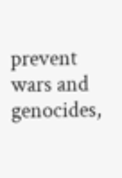prevent wars and genocides,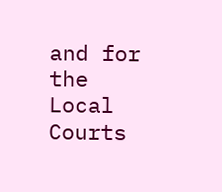and for the Local Courts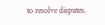to resolve disputes.